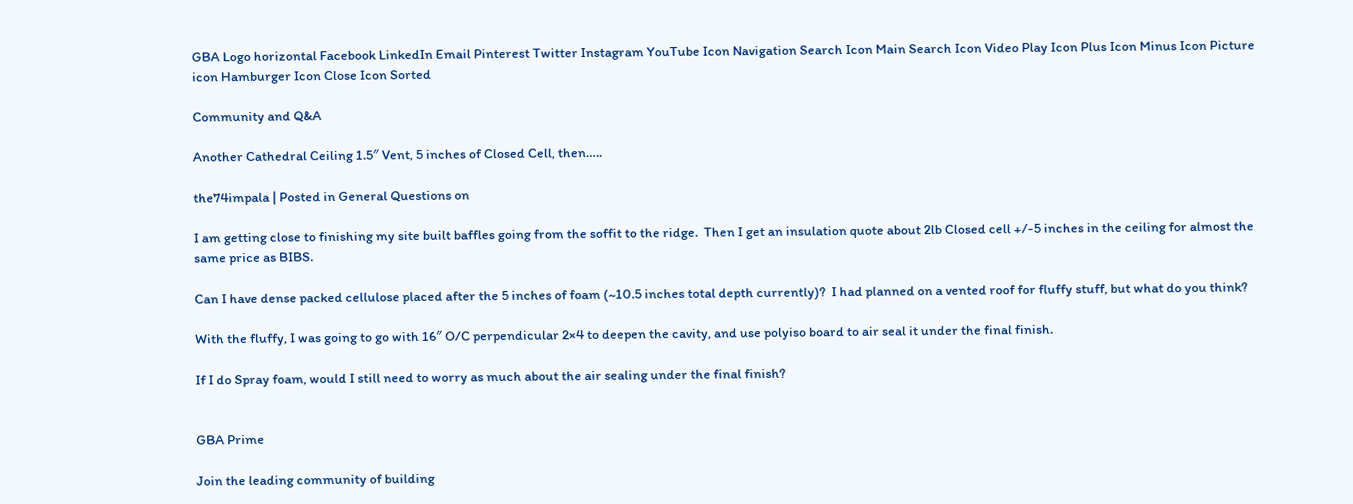GBA Logo horizontal Facebook LinkedIn Email Pinterest Twitter Instagram YouTube Icon Navigation Search Icon Main Search Icon Video Play Icon Plus Icon Minus Icon Picture icon Hamburger Icon Close Icon Sorted

Community and Q&A

Another Cathedral Ceiling 1.5″ Vent, 5 inches of Closed Cell, then…..

the74impala | Posted in General Questions on

I am getting close to finishing my site built baffles going from the soffit to the ridge.  Then I get an insulation quote about 2lb Closed cell +/-5 inches in the ceiling for almost the same price as BIBS.

Can I have dense packed cellulose placed after the 5 inches of foam (~10.5 inches total depth currently)?  I had planned on a vented roof for fluffy stuff, but what do you think?

With the fluffy, I was going to go with 16″ O/C perpendicular 2×4 to deepen the cavity, and use polyiso board to air seal it under the final finish.

If I do Spray foam, would I still need to worry as much about the air sealing under the final finish?


GBA Prime

Join the leading community of building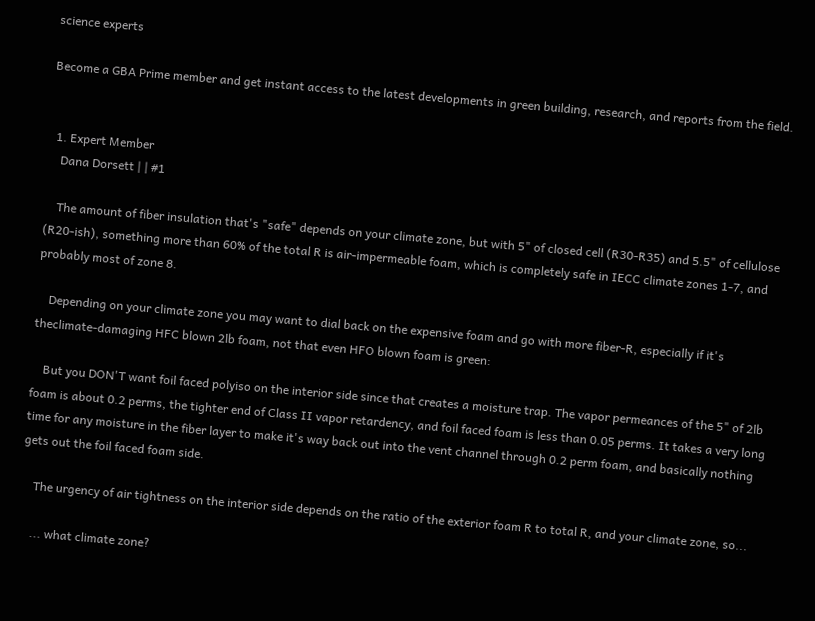science experts

Become a GBA Prime member and get instant access to the latest developments in green building, research, and reports from the field.


  1. Expert Member
    Dana Dorsett | | #1

    The amount of fiber insulation that's "safe" depends on your climate zone, but with 5" of closed cell (R30-R35) and 5.5" of cellulose (R20-ish), something more than 60% of the total R is air-impermeable foam, which is completely safe in IECC climate zones 1-7, and probably most of zone 8.

    Depending on your climate zone you may want to dial back on the expensive foam and go with more fiber-R, especially if it's theclimate-damaging HFC blown 2lb foam, not that even HFO blown foam is green:

    But you DON'T want foil faced polyiso on the interior side since that creates a moisture trap. The vapor permeances of the 5" of 2lb foam is about 0.2 perms, the tighter end of Class II vapor retardency, and foil faced foam is less than 0.05 perms. It takes a very long time for any moisture in the fiber layer to make it's way back out into the vent channel through 0.2 perm foam, and basically nothing gets out the foil faced foam side.

    The urgency of air tightness on the interior side depends on the ratio of the exterior foam R to total R, and your climate zone, so...

    ... what climate zone?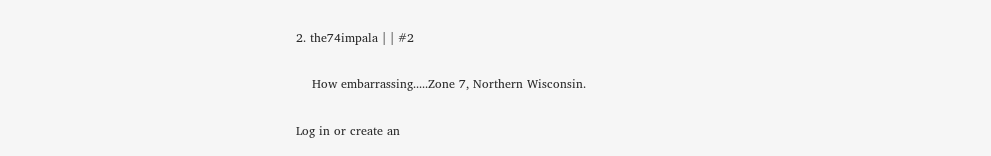2. the74impala | | #2

    How embarrassing.....Zone 7, Northern Wisconsin.

Log in or create an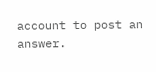account to post an answer.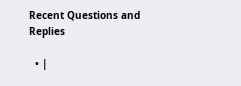Recent Questions and Replies

  • |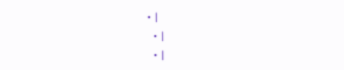• |
  • |
  • |